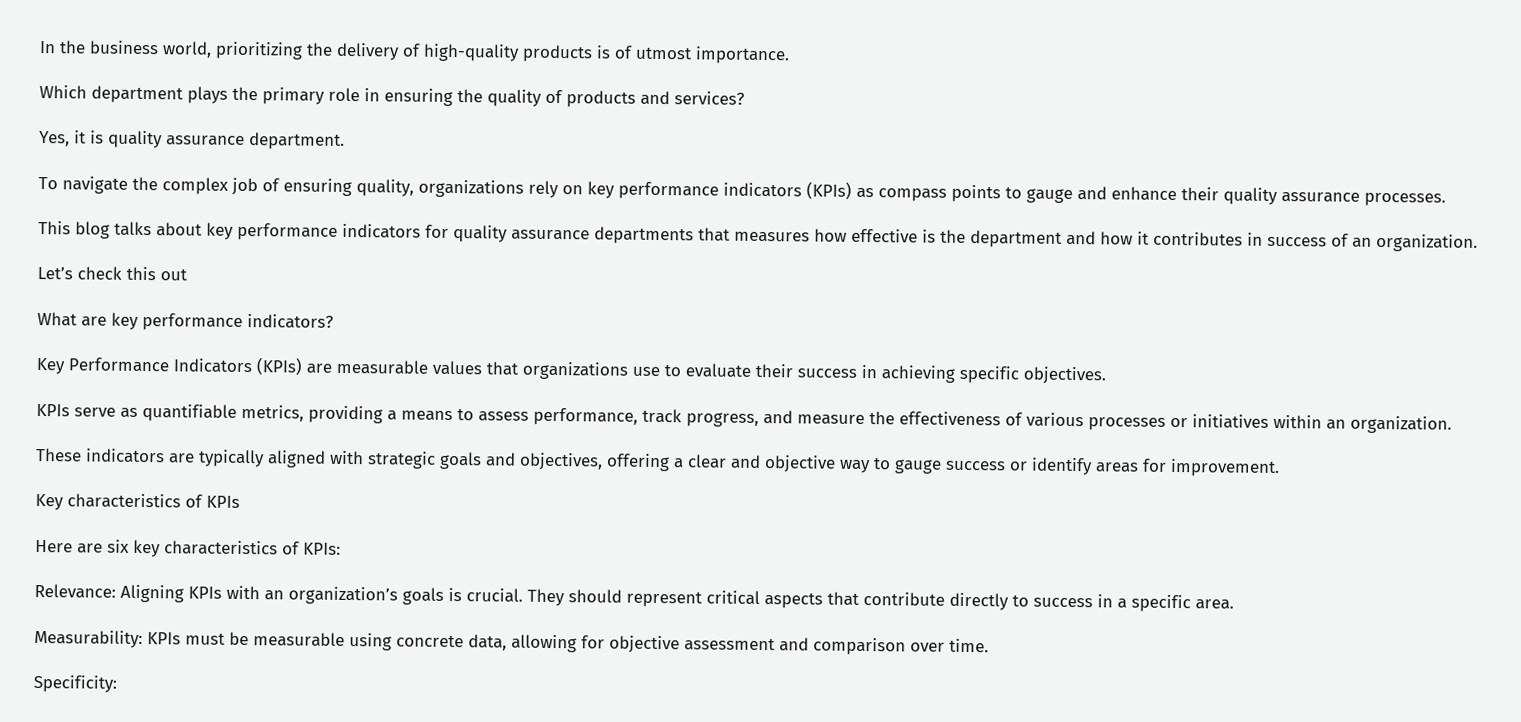In the business world, prioritizing the delivery of high-quality products is of utmost importance.

Which department plays the primary role in ensuring the quality of products and services?

Yes, it is quality assurance department.

To navigate the complex job of ensuring quality, organizations rely on key performance indicators (KPIs) as compass points to gauge and enhance their quality assurance processes.

This blog talks about key performance indicators for quality assurance departments that measures how effective is the department and how it contributes in success of an organization.

Let’s check this out

What are key performance indicators?

Key Performance Indicators (KPIs) are measurable values that organizations use to evaluate their success in achieving specific objectives.

KPIs serve as quantifiable metrics, providing a means to assess performance, track progress, and measure the effectiveness of various processes or initiatives within an organization.

These indicators are typically aligned with strategic goals and objectives, offering a clear and objective way to gauge success or identify areas for improvement.

Key characteristics of KPIs

Here are six key characteristics of KPIs:

Relevance: Aligning KPIs with an organization’s goals is crucial. They should represent critical aspects that contribute directly to success in a specific area.

Measurability: KPIs must be measurable using concrete data, allowing for objective assessment and comparison over time.

Specificity: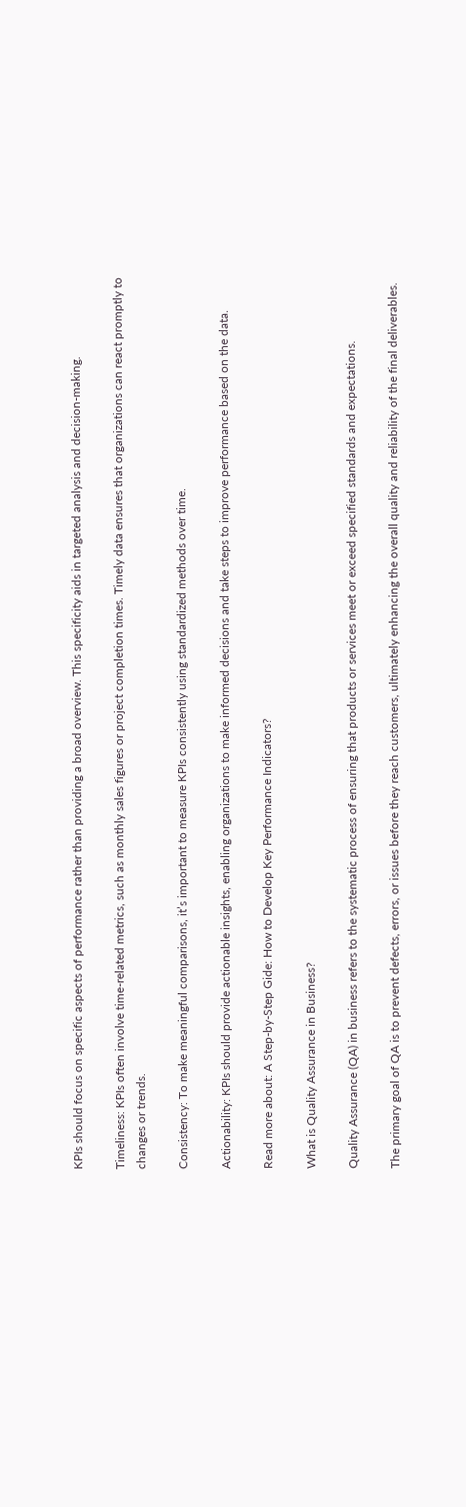KPIs should focus on specific aspects of performance rather than providing a broad overview. This specificity aids in targeted analysis and decision-making.

Timeliness: KPIs often involve time-related metrics, such as monthly sales figures or project completion times. Timely data ensures that organizations can react promptly to changes or trends.

Consistency: To make meaningful comparisons, it’s important to measure KPIs consistently using standardized methods over time.

Actionability: KPIs should provide actionable insights, enabling organizations to make informed decisions and take steps to improve performance based on the data.

Read more about: A Step-by-Step Gide: How to Develop Key Performance Indicators?

What is Quality Assurance in Business?

Quality Assurance (QA) in business refers to the systematic process of ensuring that products or services meet or exceed specified standards and expectations.

The primary goal of QA is to prevent defects, errors, or issues before they reach customers, ultimately enhancing the overall quality and reliability of the final deliverables.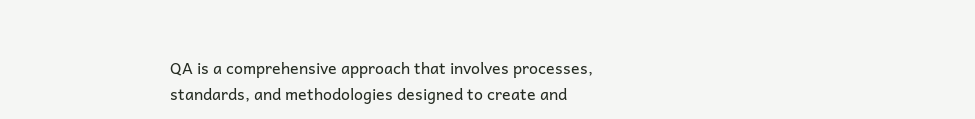QA is a comprehensive approach that involves processes, standards, and methodologies designed to create and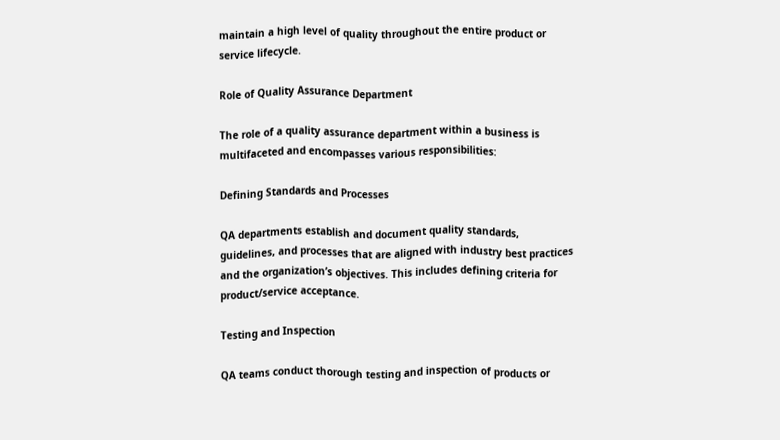maintain a high level of quality throughout the entire product or service lifecycle.

Role of Quality Assurance Department

The role of a quality assurance department within a business is multifaceted and encompasses various responsibilities:

Defining Standards and Processes

QA departments establish and document quality standards, guidelines, and processes that are aligned with industry best practices and the organization’s objectives. This includes defining criteria for product/service acceptance.

Testing and Inspection

QA teams conduct thorough testing and inspection of products or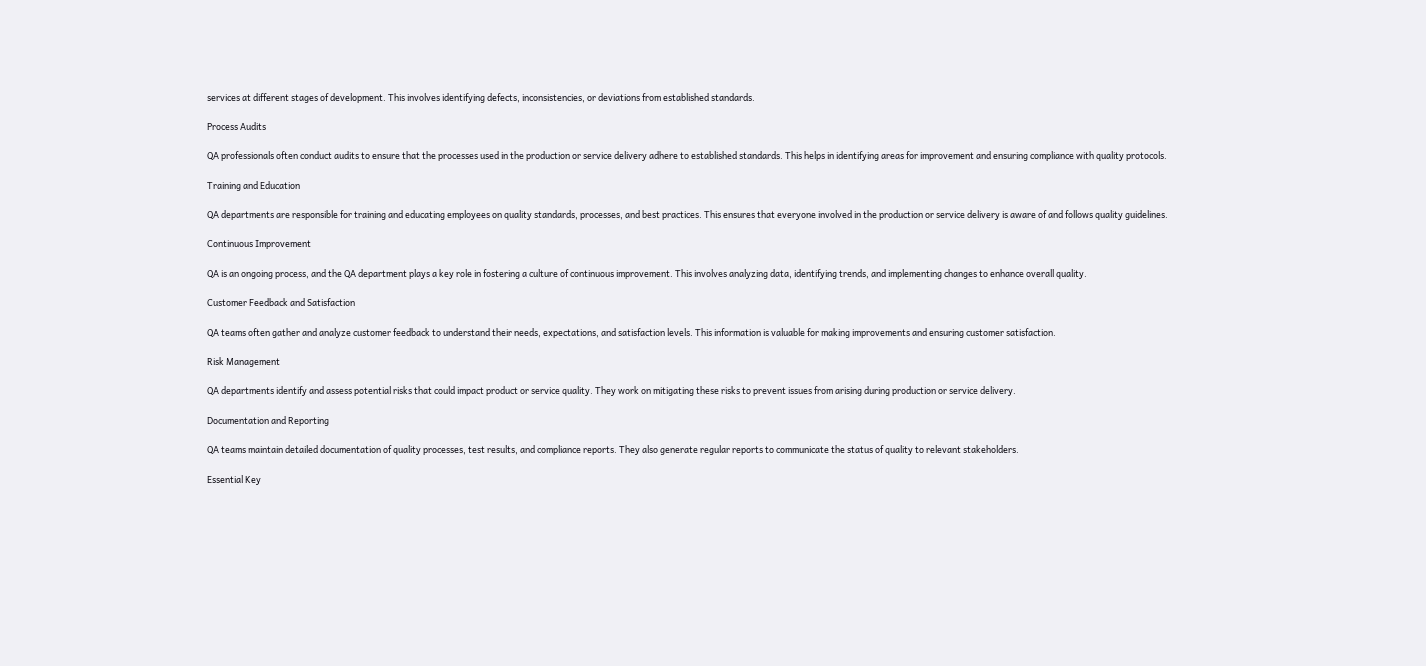services at different stages of development. This involves identifying defects, inconsistencies, or deviations from established standards.

Process Audits

QA professionals often conduct audits to ensure that the processes used in the production or service delivery adhere to established standards. This helps in identifying areas for improvement and ensuring compliance with quality protocols.

Training and Education

QA departments are responsible for training and educating employees on quality standards, processes, and best practices. This ensures that everyone involved in the production or service delivery is aware of and follows quality guidelines.

Continuous Improvement

QA is an ongoing process, and the QA department plays a key role in fostering a culture of continuous improvement. This involves analyzing data, identifying trends, and implementing changes to enhance overall quality.

Customer Feedback and Satisfaction

QA teams often gather and analyze customer feedback to understand their needs, expectations, and satisfaction levels. This information is valuable for making improvements and ensuring customer satisfaction.

Risk Management

QA departments identify and assess potential risks that could impact product or service quality. They work on mitigating these risks to prevent issues from arising during production or service delivery.

Documentation and Reporting

QA teams maintain detailed documentation of quality processes, test results, and compliance reports. They also generate regular reports to communicate the status of quality to relevant stakeholders.

Essential Key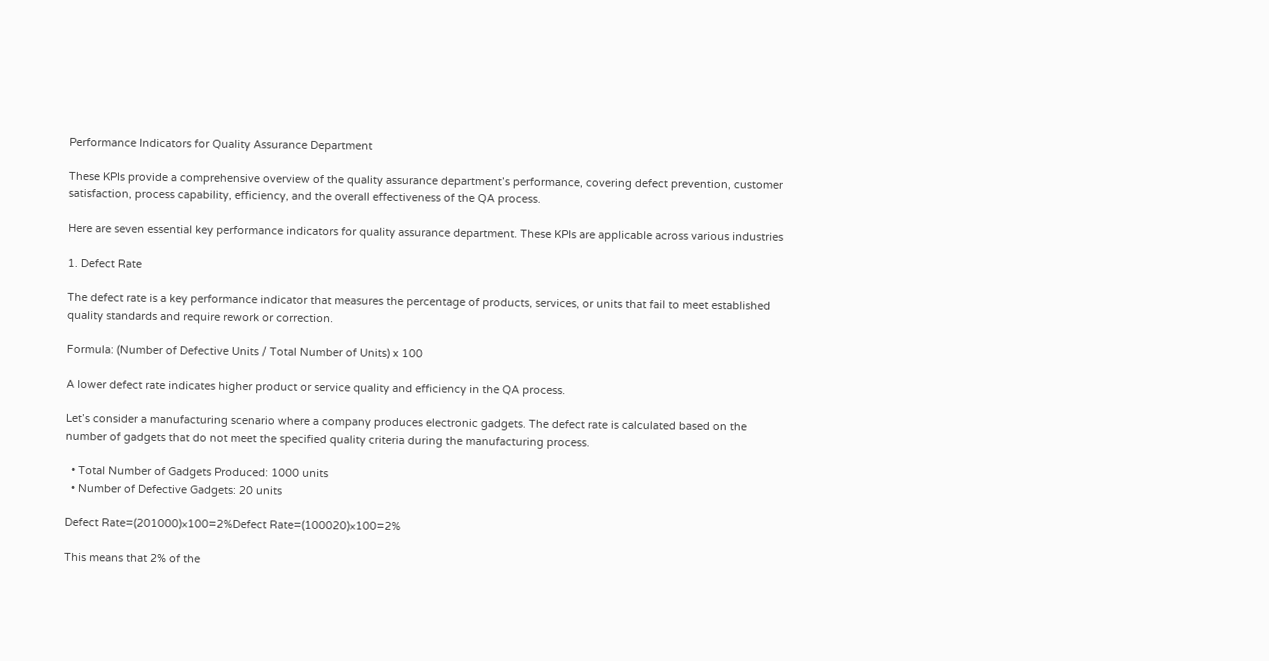Performance Indicators for Quality Assurance Department

These KPIs provide a comprehensive overview of the quality assurance department’s performance, covering defect prevention, customer satisfaction, process capability, efficiency, and the overall effectiveness of the QA process.

Here are seven essential key performance indicators for quality assurance department. These KPIs are applicable across various industries

1. Defect Rate

The defect rate is a key performance indicator that measures the percentage of products, services, or units that fail to meet established quality standards and require rework or correction.

Formula: (Number of Defective Units / Total Number of Units) x 100

A lower defect rate indicates higher product or service quality and efficiency in the QA process.

Let’s consider a manufacturing scenario where a company produces electronic gadgets. The defect rate is calculated based on the number of gadgets that do not meet the specified quality criteria during the manufacturing process.

  • Total Number of Gadgets Produced: 1000 units
  • Number of Defective Gadgets: 20 units

Defect Rate=(201000)×100=2%Defect Rate=(100020)×100=2%

This means that 2% of the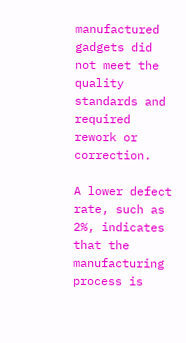manufactured gadgets did not meet the quality standards and required rework or correction.

A lower defect rate, such as 2%, indicates that the manufacturing process is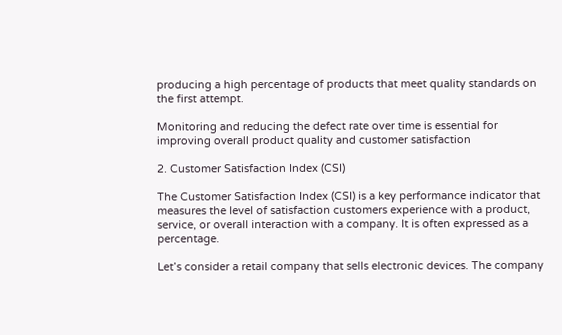producing a high percentage of products that meet quality standards on the first attempt.

Monitoring and reducing the defect rate over time is essential for improving overall product quality and customer satisfaction

2. Customer Satisfaction Index (CSI)

The Customer Satisfaction Index (CSI) is a key performance indicator that measures the level of satisfaction customers experience with a product, service, or overall interaction with a company. It is often expressed as a percentage.

Let’s consider a retail company that sells electronic devices. The company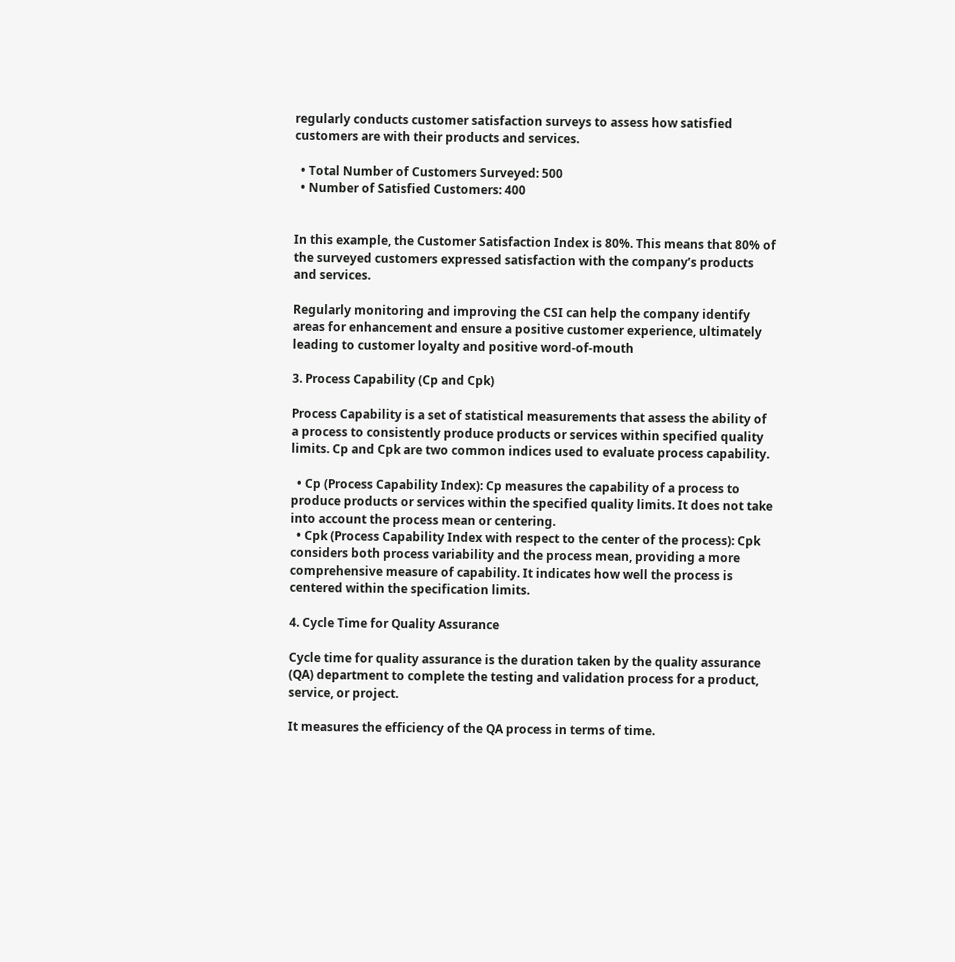regularly conducts customer satisfaction surveys to assess how satisfied customers are with their products and services.

  • Total Number of Customers Surveyed: 500
  • Number of Satisfied Customers: 400


In this example, the Customer Satisfaction Index is 80%. This means that 80% of the surveyed customers expressed satisfaction with the company’s products and services.

Regularly monitoring and improving the CSI can help the company identify areas for enhancement and ensure a positive customer experience, ultimately leading to customer loyalty and positive word-of-mouth

3. Process Capability (Cp and Cpk)

Process Capability is a set of statistical measurements that assess the ability of a process to consistently produce products or services within specified quality limits. Cp and Cpk are two common indices used to evaluate process capability.

  • Cp (Process Capability Index): Cp measures the capability of a process to produce products or services within the specified quality limits. It does not take into account the process mean or centering.
  • Cpk (Process Capability Index with respect to the center of the process): Cpk considers both process variability and the process mean, providing a more comprehensive measure of capability. It indicates how well the process is centered within the specification limits.

4. Cycle Time for Quality Assurance

Cycle time for quality assurance is the duration taken by the quality assurance (QA) department to complete the testing and validation process for a product, service, or project.

It measures the efficiency of the QA process in terms of time.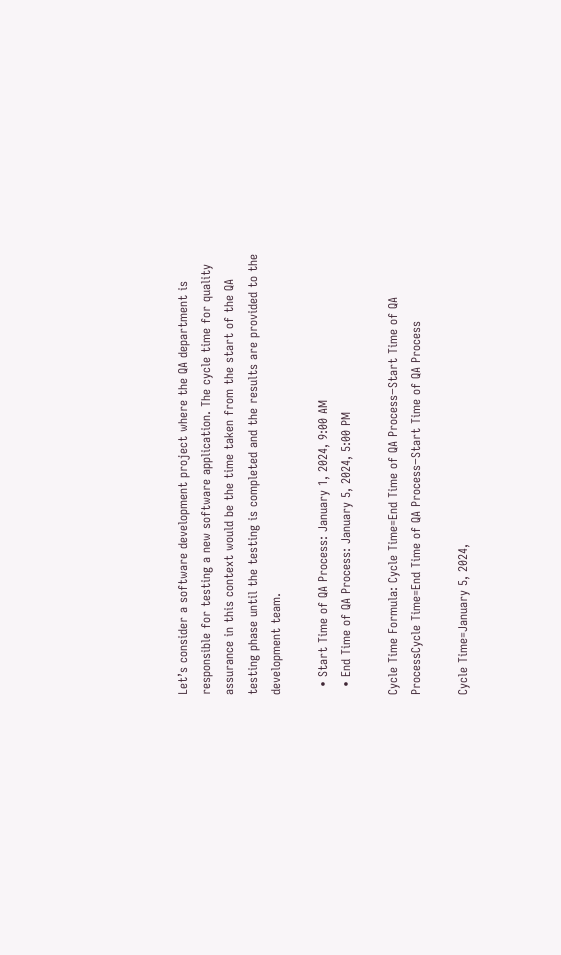Let’s consider a software development project where the QA department is responsible for testing a new software application. The cycle time for quality assurance in this context would be the time taken from the start of the QA testing phase until the testing is completed and the results are provided to the development team.

  • Start Time of QA Process: January 1, 2024, 9:00 AM
  • End Time of QA Process: January 5, 2024, 5:00 PM

Cycle Time Formula: Cycle Time=End Time of QA Process−Start Time of QA ProcessCycle Time=End Time of QA Process−Start Time of QA Process

Cycle Time=January 5, 2024,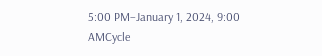5:00 PM−January 1, 2024, 9:00 AMCycle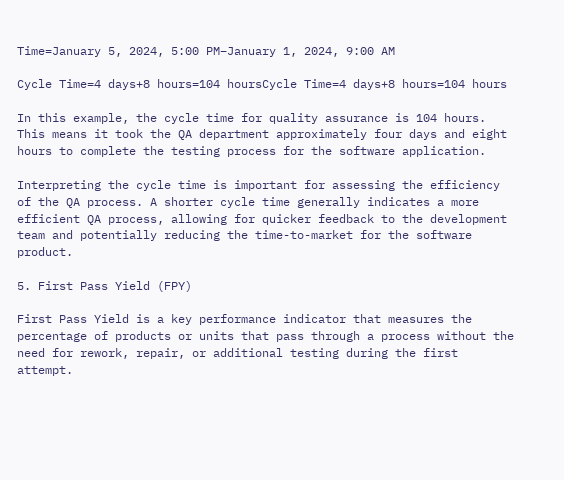Time=January 5, 2024, 5:00 PM−January 1, 2024, 9:00 AM

Cycle Time=4 days+8 hours=104 hoursCycle Time=4 days+8 hours=104 hours

In this example, the cycle time for quality assurance is 104 hours. This means it took the QA department approximately four days and eight hours to complete the testing process for the software application.

Interpreting the cycle time is important for assessing the efficiency of the QA process. A shorter cycle time generally indicates a more efficient QA process, allowing for quicker feedback to the development team and potentially reducing the time-to-market for the software product.

5. First Pass Yield (FPY)

First Pass Yield is a key performance indicator that measures the percentage of products or units that pass through a process without the need for rework, repair, or additional testing during the first attempt.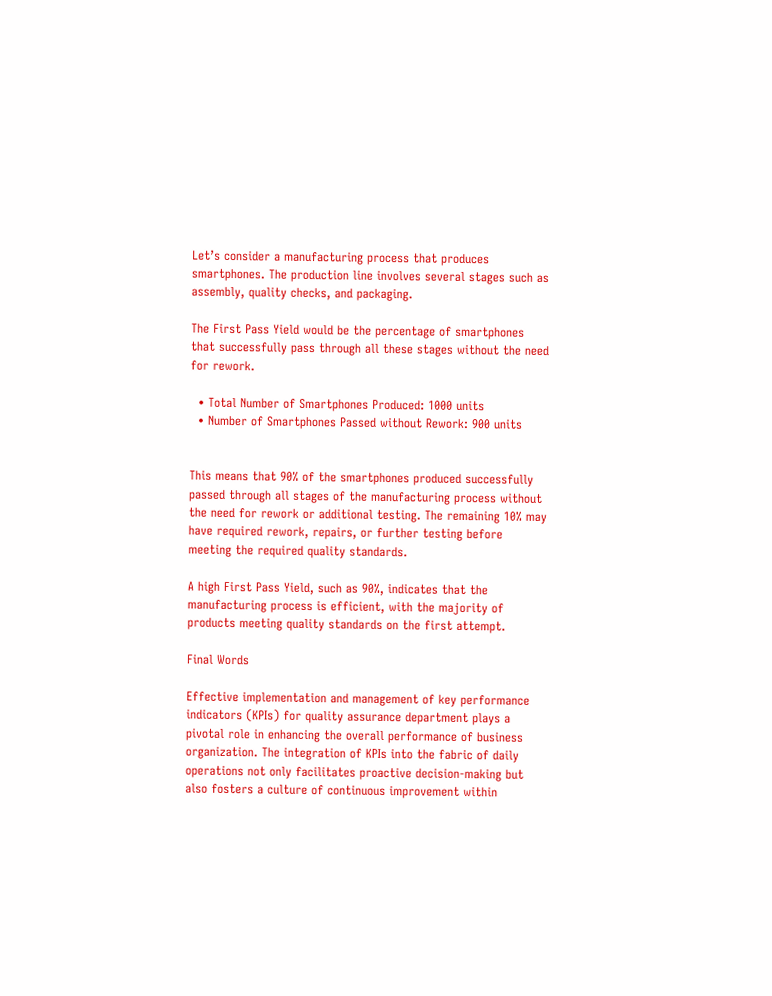Let’s consider a manufacturing process that produces smartphones. The production line involves several stages such as assembly, quality checks, and packaging.

The First Pass Yield would be the percentage of smartphones that successfully pass through all these stages without the need for rework.

  • Total Number of Smartphones Produced: 1000 units
  • Number of Smartphones Passed without Rework: 900 units


This means that 90% of the smartphones produced successfully passed through all stages of the manufacturing process without the need for rework or additional testing. The remaining 10% may have required rework, repairs, or further testing before meeting the required quality standards.

A high First Pass Yield, such as 90%, indicates that the manufacturing process is efficient, with the majority of products meeting quality standards on the first attempt.

Final Words

Effective implementation and management of key performance indicators (KPIs) for quality assurance department plays a pivotal role in enhancing the overall performance of business organization. The integration of KPIs into the fabric of daily operations not only facilitates proactive decision-making but also fosters a culture of continuous improvement within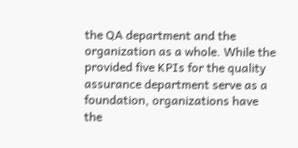the QA department and the organization as a whole. While the provided five KPIs for the quality assurance department serve as a foundation, organizations have the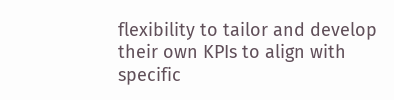flexibility to tailor and develop their own KPIs to align with specific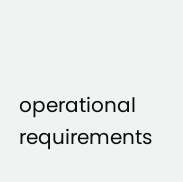operational requirements